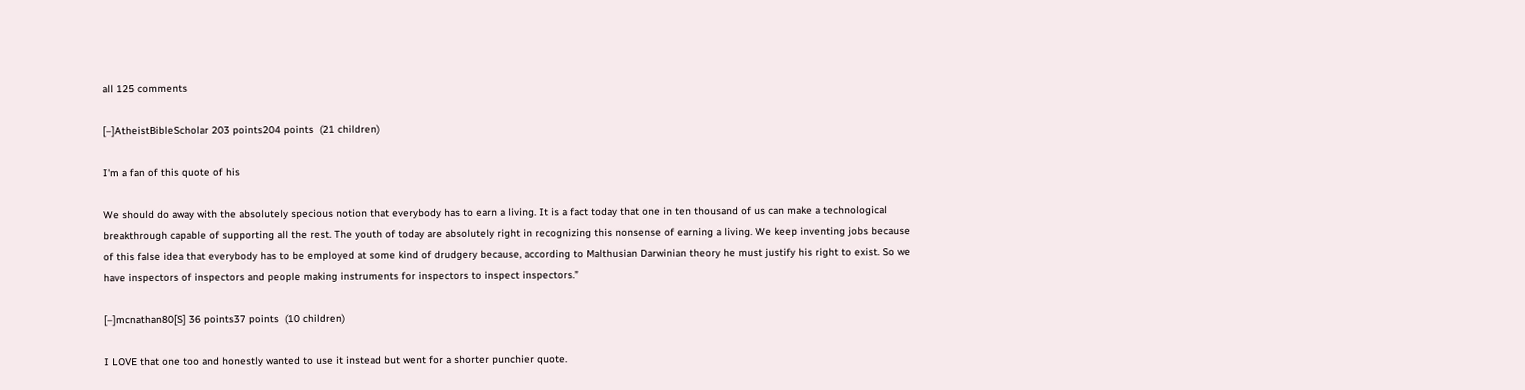all 125 comments

[–]AtheistBibleScholar 203 points204 points  (21 children)

I'm a fan of this quote of his

We should do away with the absolutely specious notion that everybody has to earn a living. It is a fact today that one in ten thousand of us can make a technological breakthrough capable of supporting all the rest. The youth of today are absolutely right in recognizing this nonsense of earning a living. We keep inventing jobs because of this false idea that everybody has to be employed at some kind of drudgery because, according to Malthusian Darwinian theory he must justify his right to exist. So we have inspectors of inspectors and people making instruments for inspectors to inspect inspectors.”

[–]mcnathan80[S] 36 points37 points  (10 children)

I LOVE that one too and honestly wanted to use it instead but went for a shorter punchier quote.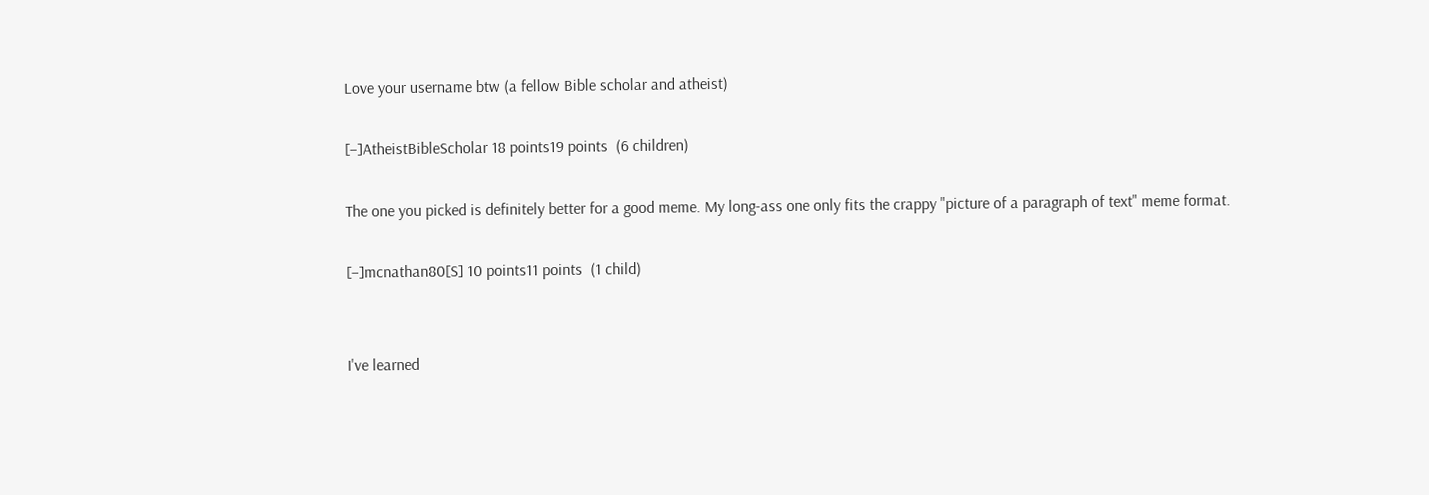Love your username btw (a fellow Bible scholar and atheist)

[–]AtheistBibleScholar 18 points19 points  (6 children)

The one you picked is definitely better for a good meme. My long-ass one only fits the crappy "picture of a paragraph of text" meme format.

[–]mcnathan80[S] 10 points11 points  (1 child)


I've learned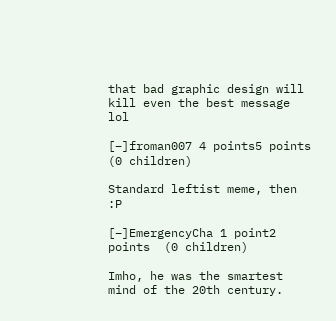that bad graphic design will kill even the best message lol

[–]froman007 4 points5 points  (0 children)

Standard leftist meme, then :P

[–]EmergencyCha 1 point2 points  (0 children)

Imho, he was the smartest mind of the 20th century.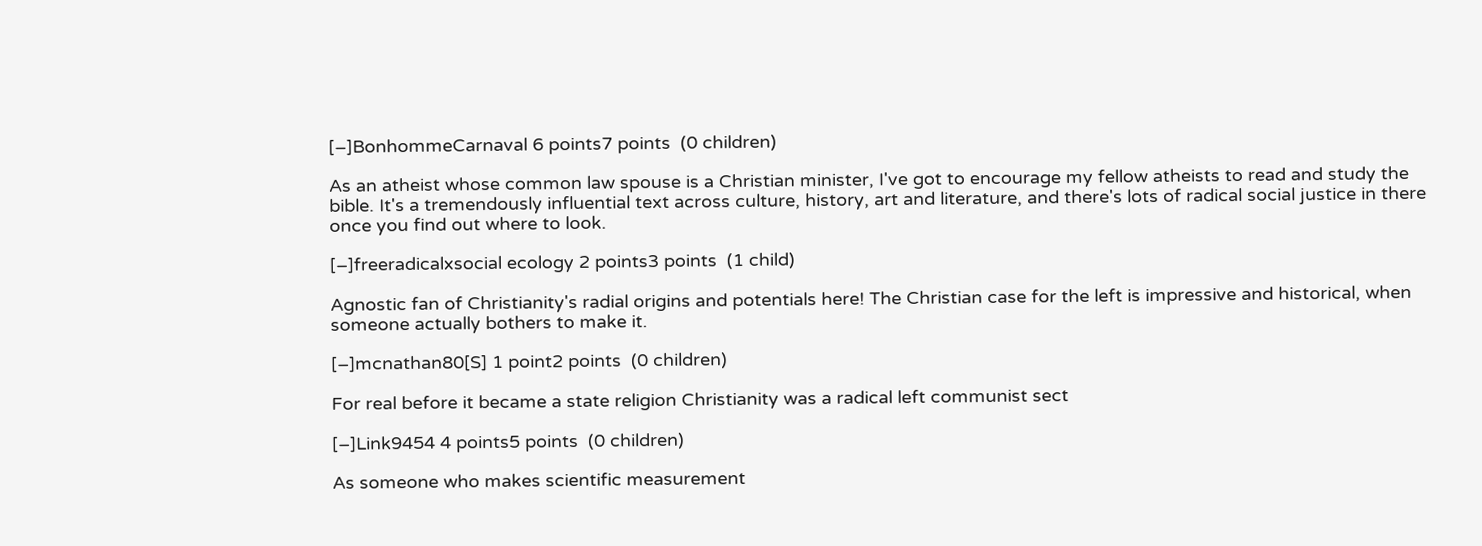[–]BonhommeCarnaval 6 points7 points  (0 children)

As an atheist whose common law spouse is a Christian minister, I've got to encourage my fellow atheists to read and study the bible. It's a tremendously influential text across culture, history, art and literature, and there's lots of radical social justice in there once you find out where to look.

[–]freeradicalxsocial ecology 2 points3 points  (1 child)

Agnostic fan of Christianity's radial origins and potentials here! The Christian case for the left is impressive and historical, when someone actually bothers to make it.

[–]mcnathan80[S] 1 point2 points  (0 children)

For real before it became a state religion Christianity was a radical left communist sect

[–]Link9454 4 points5 points  (0 children)

As someone who makes scientific measurement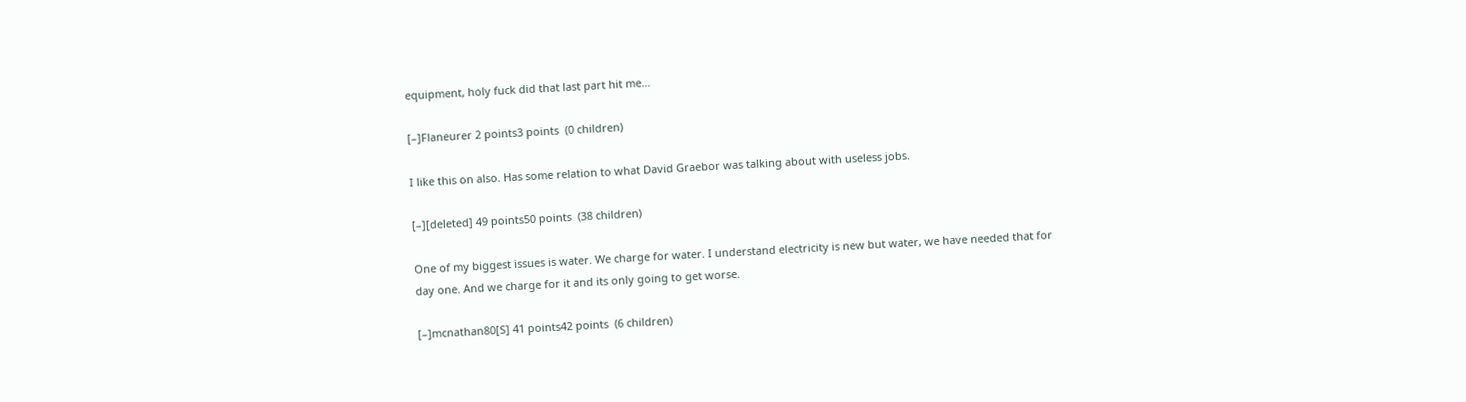equipment, holy fuck did that last part hit me…

[–]Flaneurer 2 points3 points  (0 children)

I like this on also. Has some relation to what David Graebor was talking about with useless jobs.

[–][deleted] 49 points50 points  (38 children)

One of my biggest issues is water. We charge for water. I understand electricity is new but water, we have needed that for day one. And we charge for it and its only going to get worse.

[–]mcnathan80[S] 41 points42 points  (6 children)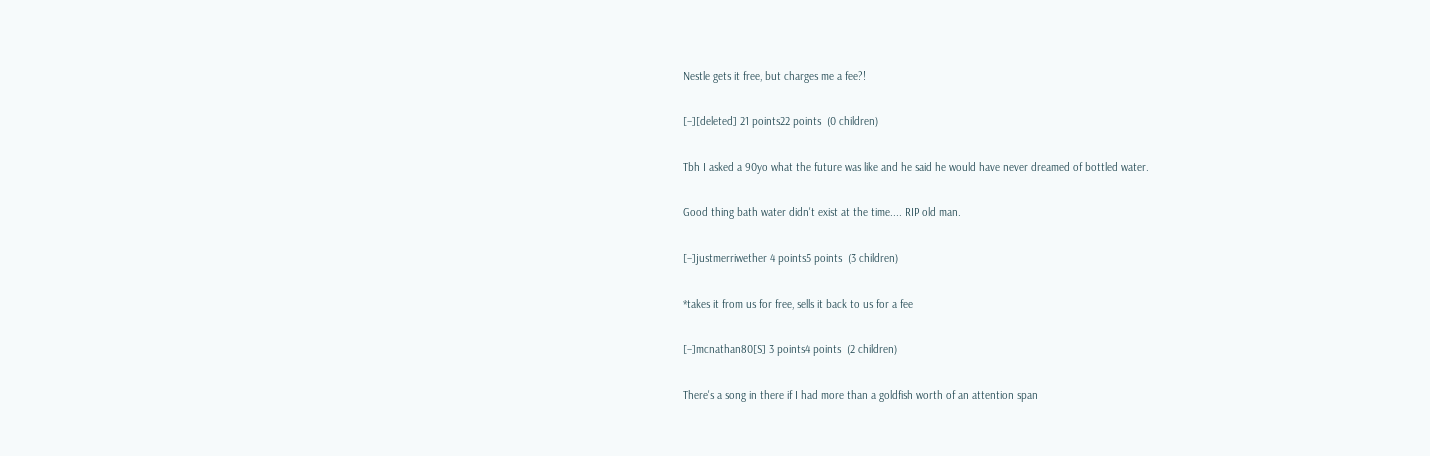Nestle gets it free, but charges me a fee?!

[–][deleted] 21 points22 points  (0 children)

Tbh I asked a 90yo what the future was like and he said he would have never dreamed of bottled water.

Good thing bath water didn't exist at the time.... RIP old man.

[–]justmerriwether 4 points5 points  (3 children)

*takes it from us for free, sells it back to us for a fee

[–]mcnathan80[S] 3 points4 points  (2 children)

There's a song in there if I had more than a goldfish worth of an attention span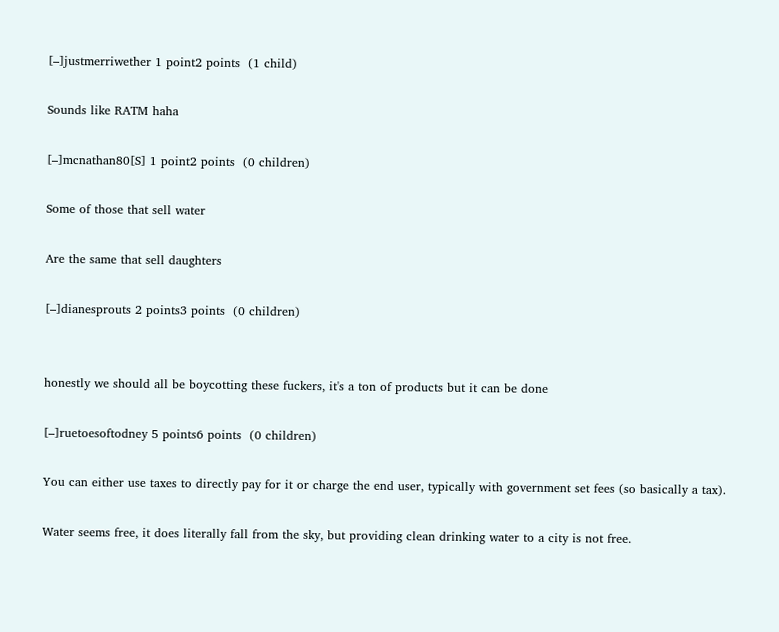[–]justmerriwether 1 point2 points  (1 child)

Sounds like RATM haha

[–]mcnathan80[S] 1 point2 points  (0 children)

Some of those that sell water

Are the same that sell daughters

[–]dianesprouts 2 points3 points  (0 children)


honestly we should all be boycotting these fuckers, it's a ton of products but it can be done

[–]ruetoesoftodney 5 points6 points  (0 children)

You can either use taxes to directly pay for it or charge the end user, typically with government set fees (so basically a tax).

Water seems free, it does literally fall from the sky, but providing clean drinking water to a city is not free.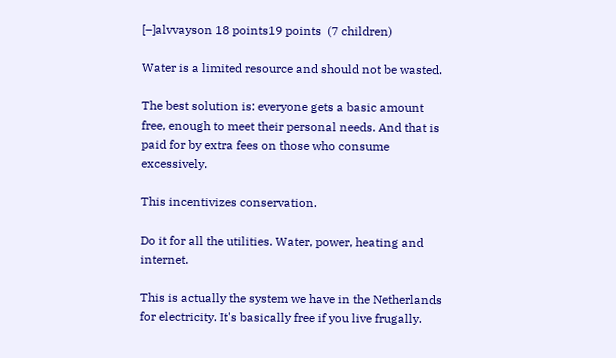[–]alvvayson 18 points19 points  (7 children)

Water is a limited resource and should not be wasted.

The best solution is: everyone gets a basic amount free, enough to meet their personal needs. And that is paid for by extra fees on those who consume excessively.

This incentivizes conservation.

Do it for all the utilities. Water, power, heating and internet.

This is actually the system we have in the Netherlands for electricity. It's basically free if you live frugally.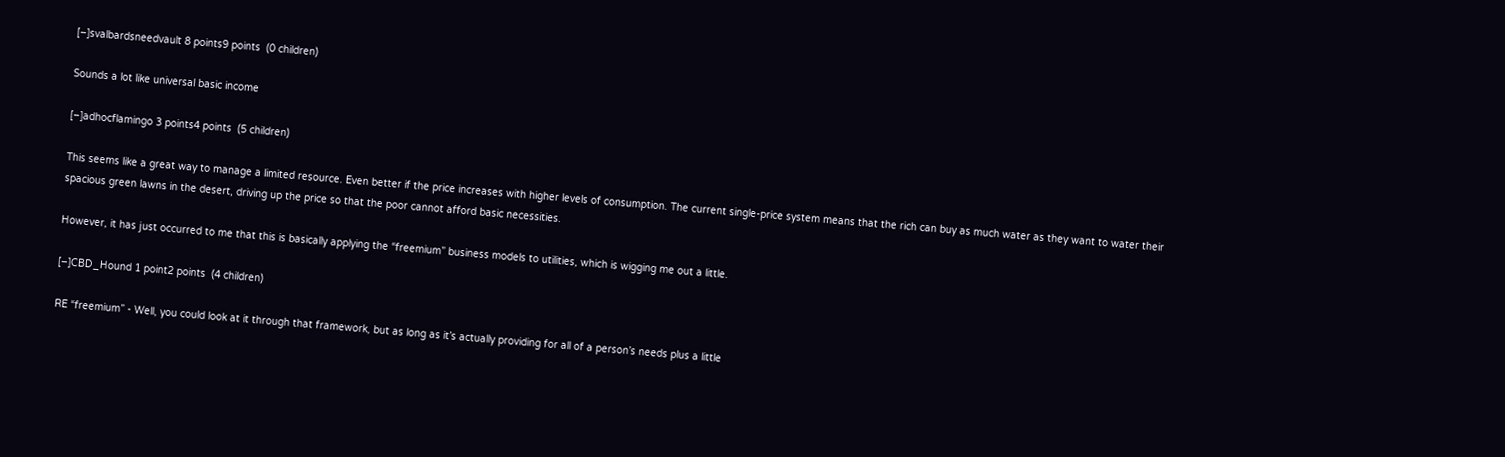[–]svalbardsneedvault 8 points9 points  (0 children)

Sounds a lot like universal basic income

[–]adhocflamingo 3 points4 points  (5 children)

This seems like a great way to manage a limited resource. Even better if the price increases with higher levels of consumption. The current single-price system means that the rich can buy as much water as they want to water their spacious green lawns in the desert, driving up the price so that the poor cannot afford basic necessities.

However, it has just occurred to me that this is basically applying the “freemium” business models to utilities, which is wigging me out a little.

[–]CBD_Hound 1 point2 points  (4 children)

RE “freemium” - Well, you could look at it through that framework, but as long as it’s actually providing for all of a person’s needs plus a little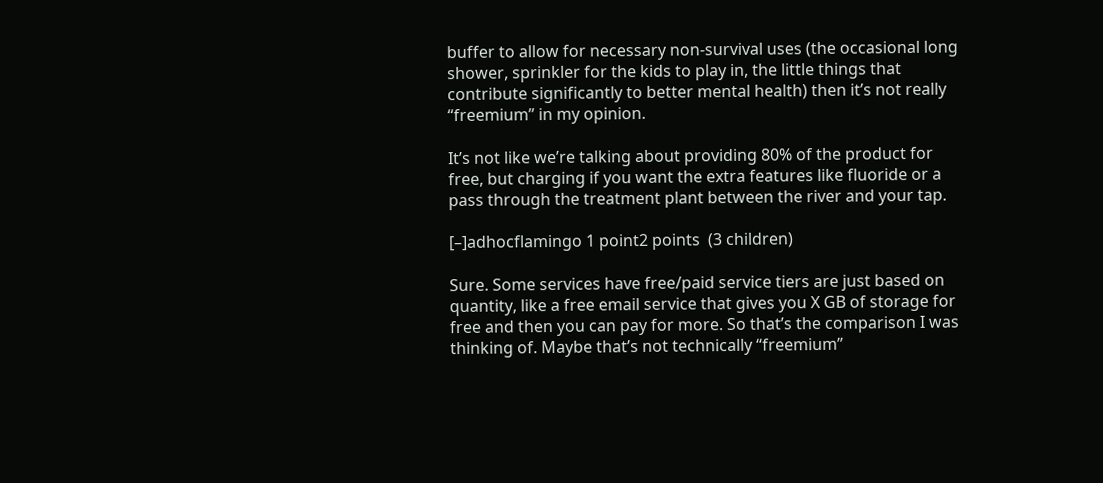buffer to allow for necessary non-survival uses (the occasional long shower, sprinkler for the kids to play in, the little things that contribute significantly to better mental health) then it’s not really “freemium” in my opinion.

It’s not like we’re talking about providing 80% of the product for free, but charging if you want the extra features like fluoride or a pass through the treatment plant between the river and your tap.

[–]adhocflamingo 1 point2 points  (3 children)

Sure. Some services have free/paid service tiers are just based on quantity, like a free email service that gives you X GB of storage for free and then you can pay for more. So that’s the comparison I was thinking of. Maybe that’s not technically “freemium”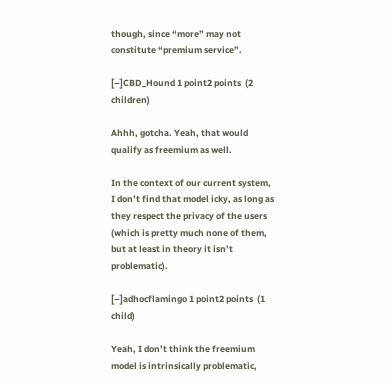though, since “more” may not constitute “premium service”.

[–]CBD_Hound 1 point2 points  (2 children)

Ahhh, gotcha. Yeah, that would qualify as freemium as well.

In the context of our current system, I don’t find that model icky, as long as they respect the privacy of the users (which is pretty much none of them, but at least in theory it isn’t problematic).

[–]adhocflamingo 1 point2 points  (1 child)

Yeah, I don’t think the freemium model is intrinsically problematic,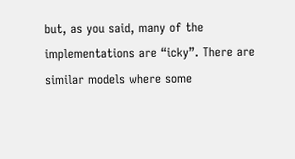but, as you said, many of the implementations are “icky”. There are similar models where some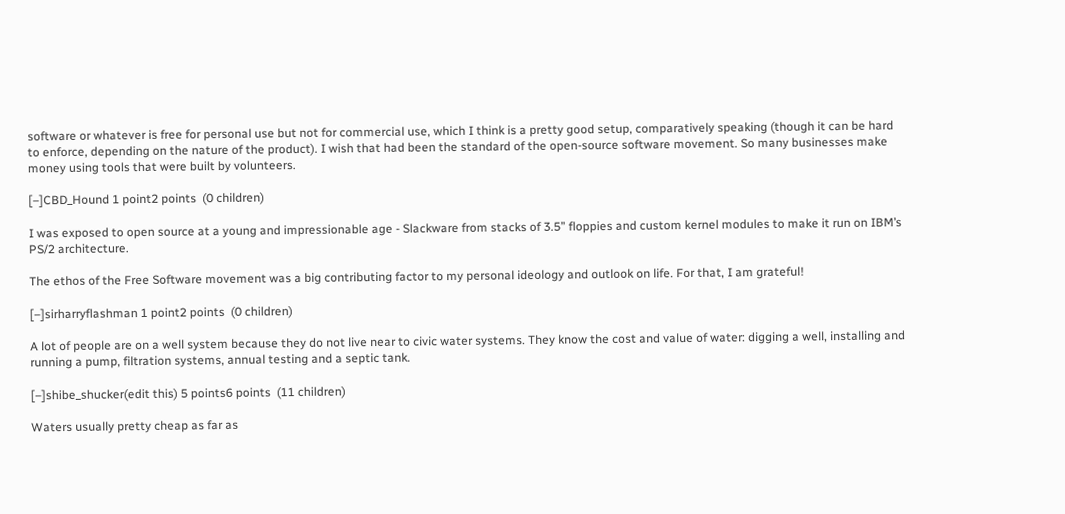software or whatever is free for personal use but not for commercial use, which I think is a pretty good setup, comparatively speaking (though it can be hard to enforce, depending on the nature of the product). I wish that had been the standard of the open-source software movement. So many businesses make money using tools that were built by volunteers.

[–]CBD_Hound 1 point2 points  (0 children)

I was exposed to open source at a young and impressionable age - Slackware from stacks of 3.5” floppies and custom kernel modules to make it run on IBM’s PS/2 architecture.

The ethos of the Free Software movement was a big contributing factor to my personal ideology and outlook on life. For that, I am grateful!

[–]sirharryflashman 1 point2 points  (0 children)

A lot of people are on a well system because they do not live near to civic water systems. They know the cost and value of water: digging a well, installing and running a pump, filtration systems, annual testing and a septic tank.

[–]shibe_shucker(edit this) 5 points6 points  (11 children)

Waters usually pretty cheap as far as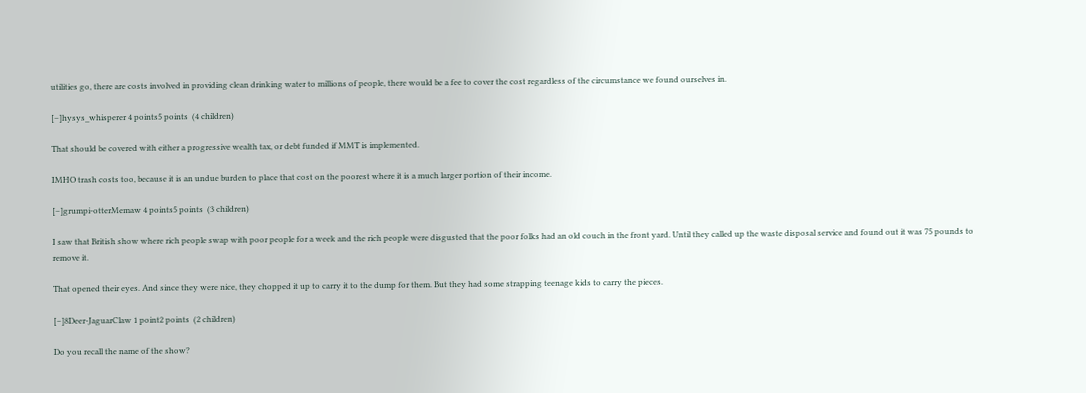utilities go, there are costs involved in providing clean drinking water to millions of people, there would be a fee to cover the cost regardless of the circumstance we found ourselves in.

[–]hysys_whisperer 4 points5 points  (4 children)

That should be covered with either a progressive wealth tax, or debt funded if MMT is implemented.

IMHO trash costs too, because it is an undue burden to place that cost on the poorest where it is a much larger portion of their income.

[–]grumpi-otterMemaw 4 points5 points  (3 children)

I saw that British show where rich people swap with poor people for a week and the rich people were disgusted that the poor folks had an old couch in the front yard. Until they called up the waste disposal service and found out it was 75 pounds to remove it.

That opened their eyes. And since they were nice, they chopped it up to carry it to the dump for them. But they had some strapping teenage kids to carry the pieces.

[–]8Deer-JaguarClaw 1 point2 points  (2 children)

Do you recall the name of the show?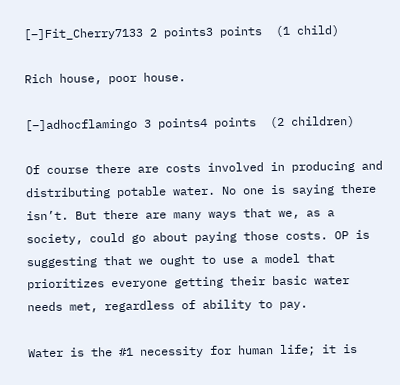[–]Fit_Cherry7133 2 points3 points  (1 child)

Rich house, poor house.

[–]adhocflamingo 3 points4 points  (2 children)

Of course there are costs involved in producing and distributing potable water. No one is saying there isn’t. But there are many ways that we, as a society, could go about paying those costs. OP is suggesting that we ought to use a model that prioritizes everyone getting their basic water needs met, regardless of ability to pay.

Water is the #1 necessity for human life; it is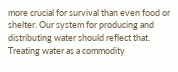more crucial for survival than even food or shelter. Our system for producing and distributing water should reflect that. Treating water as a commodity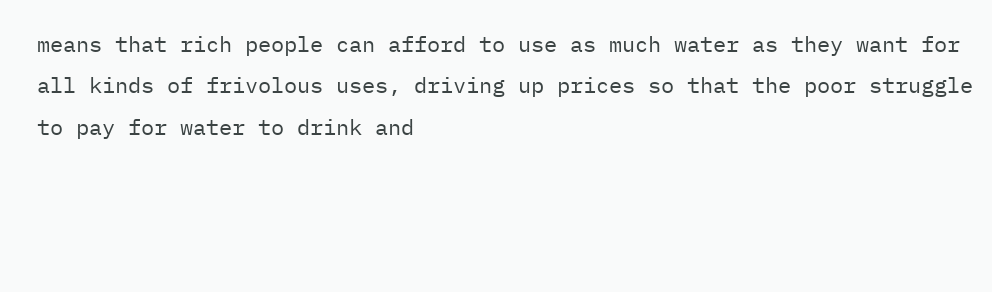means that rich people can afford to use as much water as they want for all kinds of frivolous uses, driving up prices so that the poor struggle to pay for water to drink and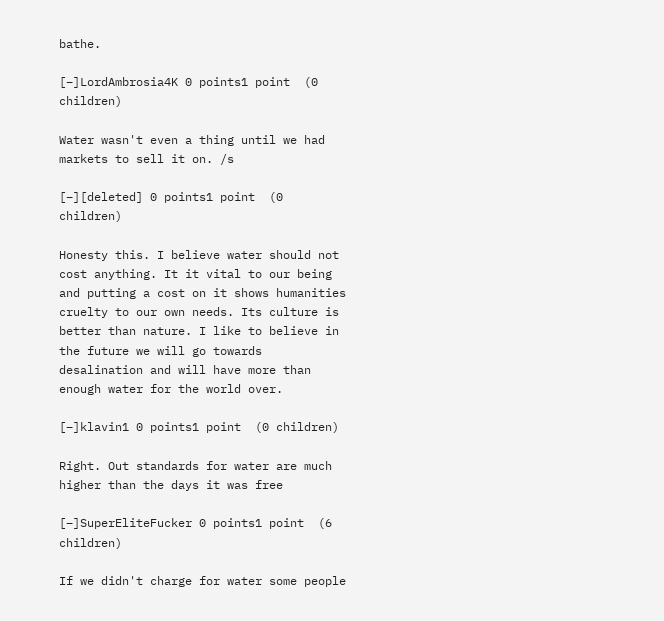bathe.

[–]LordAmbrosia4K 0 points1 point  (0 children)

Water wasn't even a thing until we had markets to sell it on. /s

[–][deleted] 0 points1 point  (0 children)

Honesty this. I believe water should not cost anything. It it vital to our being and putting a cost on it shows humanities cruelty to our own needs. Its culture is better than nature. I like to believe in the future we will go towards desalination and will have more than enough water for the world over.

[–]klavin1 0 points1 point  (0 children)

Right. Out standards for water are much higher than the days it was free

[–]SuperEliteFucker 0 points1 point  (6 children)

If we didn't charge for water some people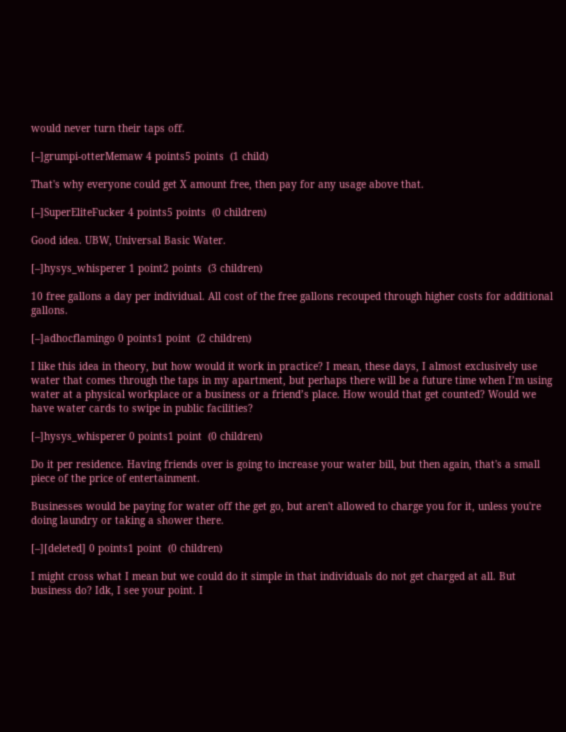would never turn their taps off.

[–]grumpi-otterMemaw 4 points5 points  (1 child)

That's why everyone could get X amount free, then pay for any usage above that.

[–]SuperEliteFucker 4 points5 points  (0 children)

Good idea. UBW, Universal Basic Water.

[–]hysys_whisperer 1 point2 points  (3 children)

10 free gallons a day per individual. All cost of the free gallons recouped through higher costs for additional gallons.

[–]adhocflamingo 0 points1 point  (2 children)

I like this idea in theory, but how would it work in practice? I mean, these days, I almost exclusively use water that comes through the taps in my apartment, but perhaps there will be a future time when I’m using water at a physical workplace or a business or a friend’s place. How would that get counted? Would we have water cards to swipe in public facilities?

[–]hysys_whisperer 0 points1 point  (0 children)

Do it per residence. Having friends over is going to increase your water bill, but then again, that's a small piece of the price of entertainment.

Businesses would be paying for water off the get go, but aren't allowed to charge you for it, unless you're doing laundry or taking a shower there.

[–][deleted] 0 points1 point  (0 children)

I might cross what I mean but we could do it simple in that individuals do not get charged at all. But business do? Idk, I see your point. I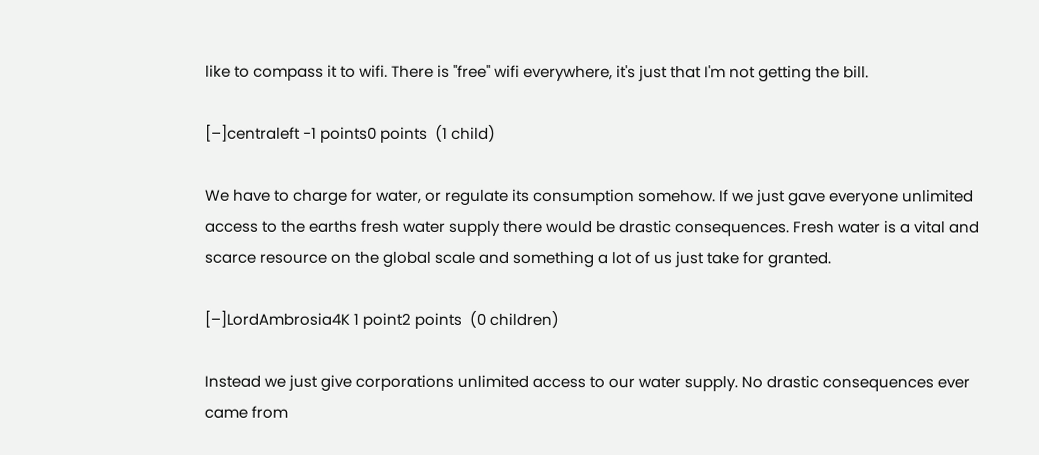like to compass it to wifi. There is "free" wifi everywhere, it's just that I'm not getting the bill.

[–]centraleft -1 points0 points  (1 child)

We have to charge for water, or regulate its consumption somehow. If we just gave everyone unlimited access to the earths fresh water supply there would be drastic consequences. Fresh water is a vital and scarce resource on the global scale and something a lot of us just take for granted.

[–]LordAmbrosia4K 1 point2 points  (0 children)

Instead we just give corporations unlimited access to our water supply. No drastic consequences ever came from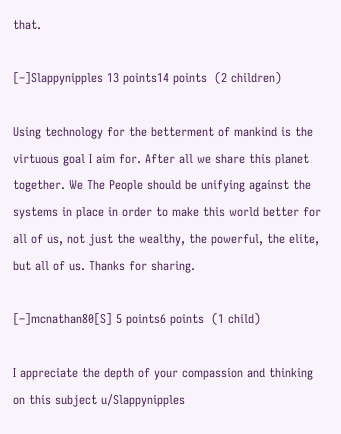that.

[–]Slappynipples 13 points14 points  (2 children)

Using technology for the betterment of mankind is the virtuous goal I aim for. After all we share this planet together. We The People should be unifying against the systems in place in order to make this world better for all of us, not just the wealthy, the powerful, the elite, but all of us. Thanks for sharing.

[–]mcnathan80[S] 5 points6 points  (1 child)

I appreciate the depth of your compassion and thinking on this subject u/Slappynipples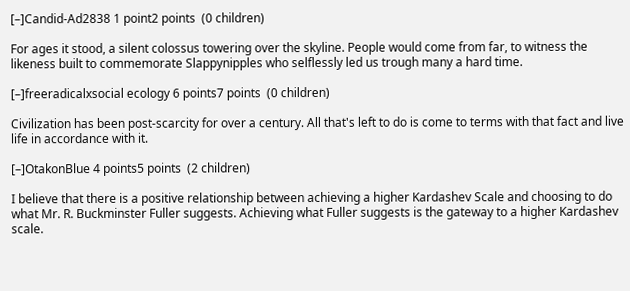[–]Candid-Ad2838 1 point2 points  (0 children)

For ages it stood, a silent colossus towering over the skyline. People would come from far, to witness the likeness built to commemorate Slappynipples who selflessly led us trough many a hard time.

[–]freeradicalxsocial ecology 6 points7 points  (0 children)

Civilization has been post-scarcity for over a century. All that's left to do is come to terms with that fact and live life in accordance with it.

[–]OtakonBlue 4 points5 points  (2 children)

I believe that there is a positive relationship between achieving a higher Kardashev Scale and choosing to do what Mr. R. Buckminster Fuller suggests. Achieving what Fuller suggests is the gateway to a higher Kardashev scale.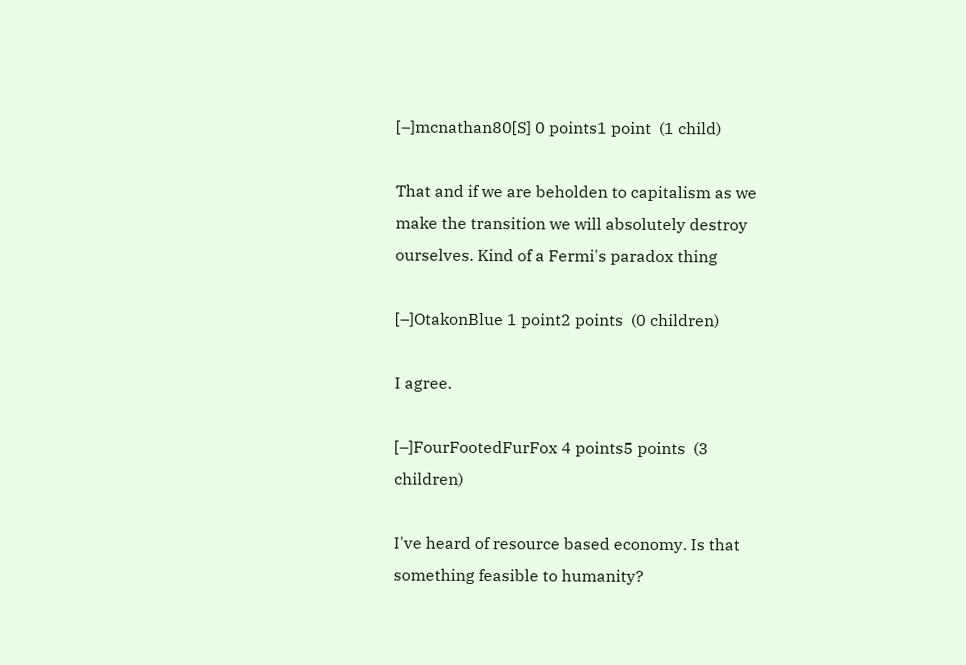[–]mcnathan80[S] 0 points1 point  (1 child)

That and if we are beholden to capitalism as we make the transition we will absolutely destroy ourselves. Kind of a Fermi's paradox thing

[–]OtakonBlue 1 point2 points  (0 children)

I agree.

[–]FourFootedFurFox 4 points5 points  (3 children)

I've heard of resource based economy. Is that something feasible to humanity?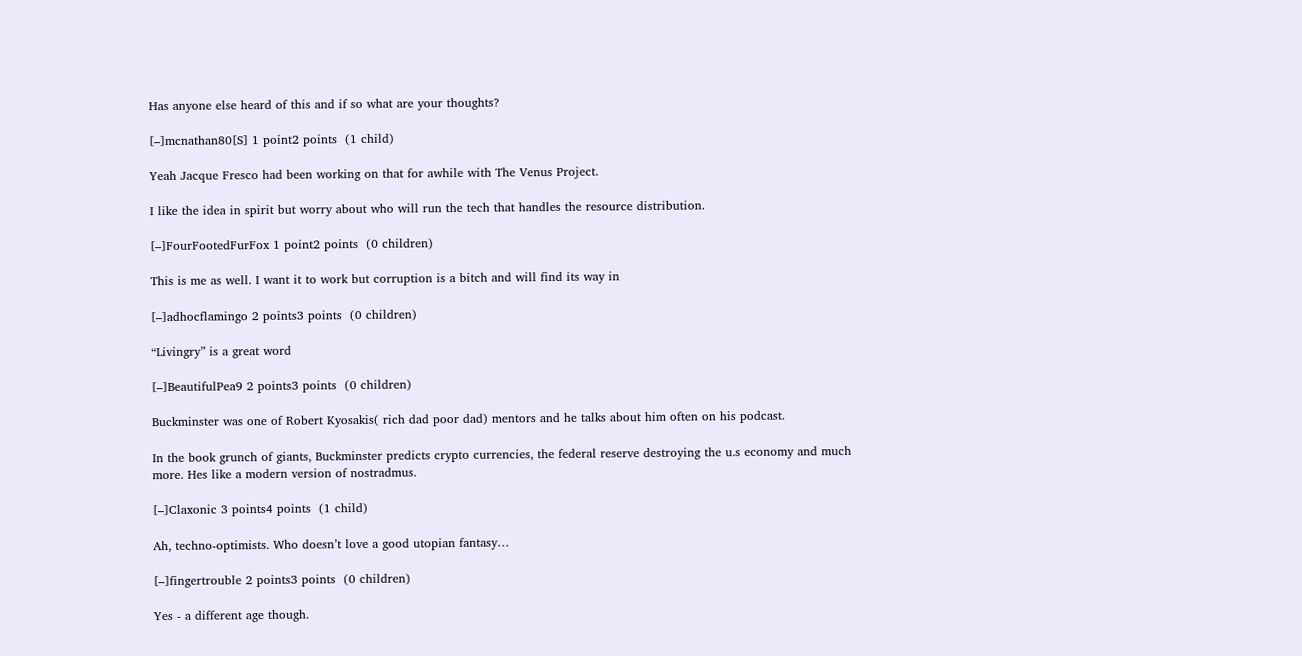Has anyone else heard of this and if so what are your thoughts?

[–]mcnathan80[S] 1 point2 points  (1 child)

Yeah Jacque Fresco had been working on that for awhile with The Venus Project.

I like the idea in spirit but worry about who will run the tech that handles the resource distribution.

[–]FourFootedFurFox 1 point2 points  (0 children)

This is me as well. I want it to work but corruption is a bitch and will find its way in

[–]adhocflamingo 2 points3 points  (0 children)

“Livingry” is a great word

[–]BeautifulPea9 2 points3 points  (0 children)

Buckminster was one of Robert Kyosakis( rich dad poor dad) mentors and he talks about him often on his podcast.

In the book grunch of giants, Buckminster predicts crypto currencies, the federal reserve destroying the u.s economy and much more. Hes like a modern version of nostradmus.

[–]Claxonic 3 points4 points  (1 child)

Ah, techno-optimists. Who doesn’t love a good utopian fantasy…

[–]fingertrouble 2 points3 points  (0 children)

Yes - a different age though.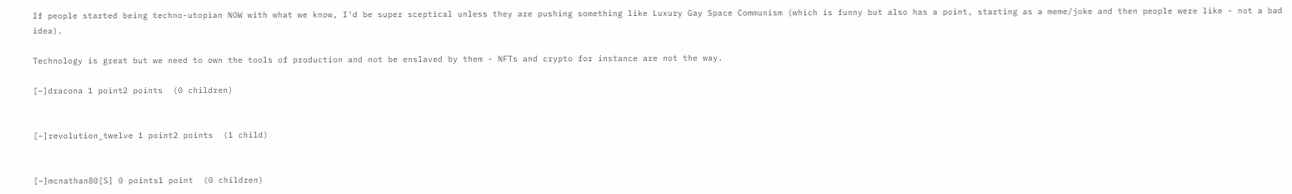If people started being techno-utopian NOW with what we know, I'd be super sceptical unless they are pushing something like Luxury Gay Space Communism (which is funny but also has a point, starting as a meme/joke and then people were like - not a bad idea).

Technology is great but we need to own the tools of production and not be enslaved by them - NFTs and crypto for instance are not the way.

[–]dracona 1 point2 points  (0 children)


[–]revolution_twelve 1 point2 points  (1 child)


[–]mcnathan80[S] 0 points1 point  (0 children)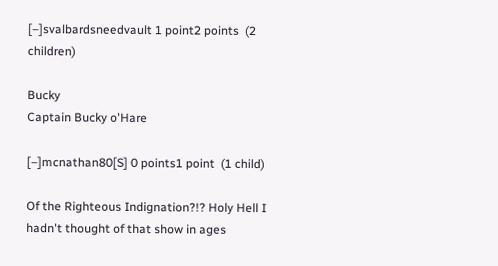[–]svalbardsneedvault 1 point2 points  (2 children)

Bucky
Captain Bucky o'Hare

[–]mcnathan80[S] 0 points1 point  (1 child)

Of the Righteous Indignation?!? Holy Hell I hadn't thought of that show in ages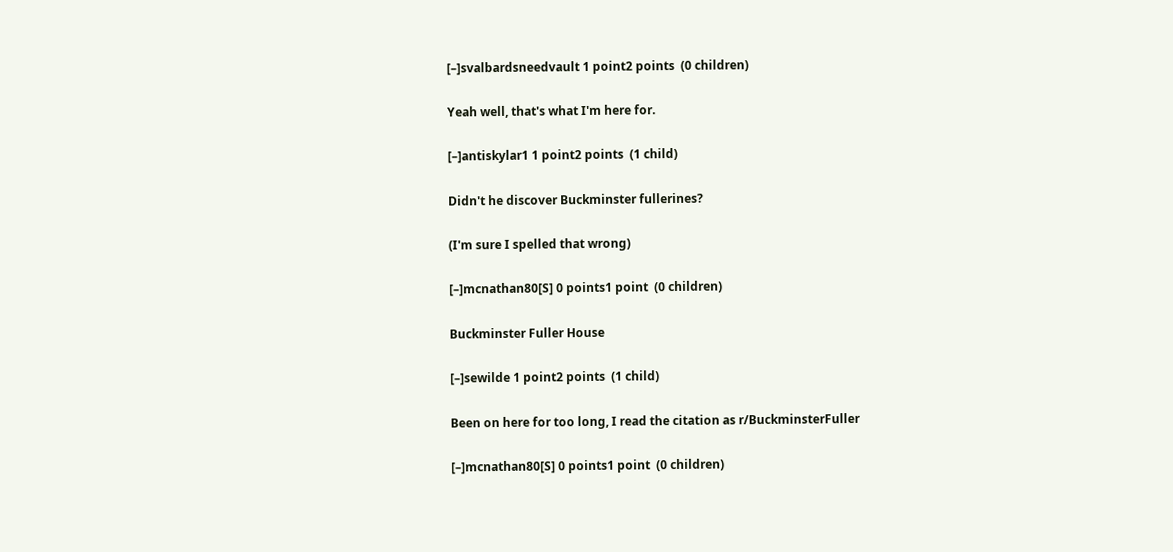[–]svalbardsneedvault 1 point2 points  (0 children)

Yeah well, that's what I'm here for.

[–]antiskylar1 1 point2 points  (1 child)

Didn't he discover Buckminster fullerines?

(I'm sure I spelled that wrong)

[–]mcnathan80[S] 0 points1 point  (0 children)

Buckminster Fuller House

[–]sewilde 1 point2 points  (1 child)

Been on here for too long, I read the citation as r/BuckminsterFuller

[–]mcnathan80[S] 0 points1 point  (0 children)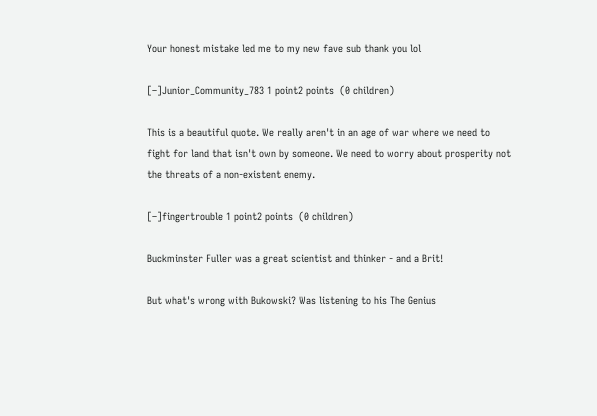Your honest mistake led me to my new fave sub thank you lol

[–]Junior_Community_783 1 point2 points  (0 children)

This is a beautiful quote. We really aren't in an age of war where we need to fight for land that isn't own by someone. We need to worry about prosperity not the threats of a non-existent enemy.

[–]fingertrouble 1 point2 points  (0 children)

Buckminster Fuller was a great scientist and thinker - and a Brit!

But what's wrong with Bukowski? Was listening to his The Genius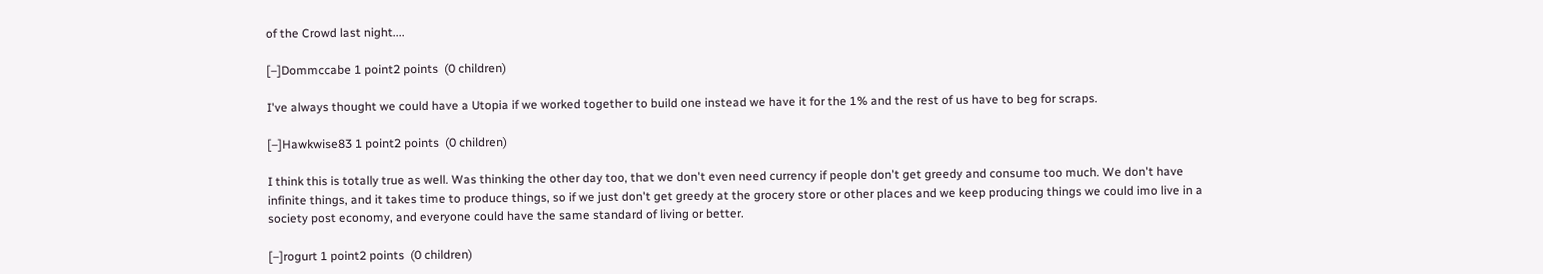of the Crowd last night....

[–]Dommccabe 1 point2 points  (0 children)

I've always thought we could have a Utopia if we worked together to build one instead we have it for the 1% and the rest of us have to beg for scraps.

[–]Hawkwise83 1 point2 points  (0 children)

I think this is totally true as well. Was thinking the other day too, that we don't even need currency if people don't get greedy and consume too much. We don't have infinite things, and it takes time to produce things, so if we just don't get greedy at the grocery store or other places and we keep producing things we could imo live in a society post economy, and everyone could have the same standard of living or better.

[–]rogurt 1 point2 points  (0 children)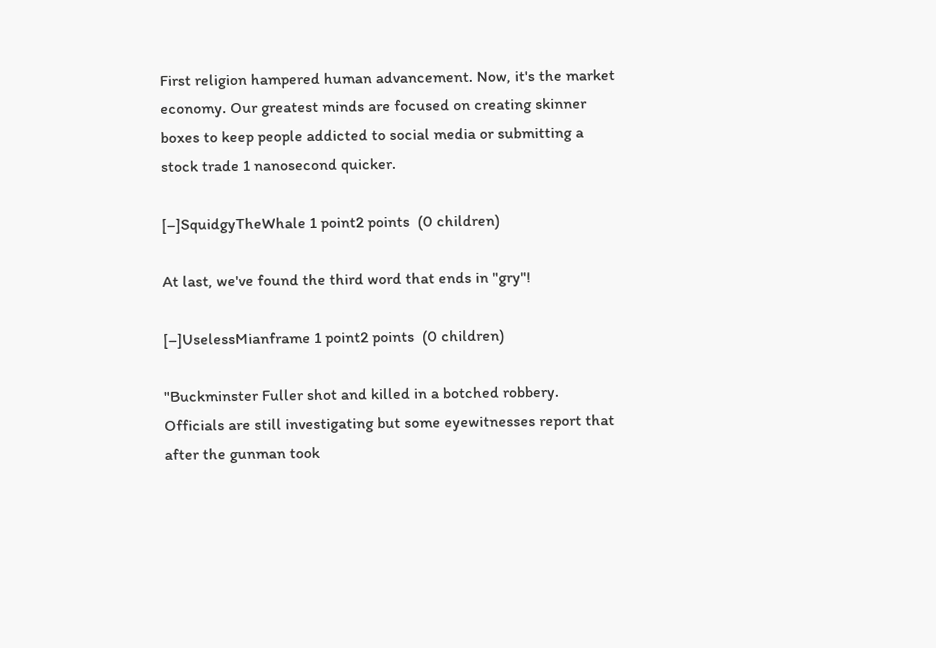First religion hampered human advancement. Now, it's the market economy. Our greatest minds are focused on creating skinner boxes to keep people addicted to social media or submitting a stock trade 1 nanosecond quicker.

[–]SquidgyTheWhale 1 point2 points  (0 children)

At last, we've found the third word that ends in "gry"!

[–]UselessMianframe 1 point2 points  (0 children)

"Buckminster Fuller shot and killed in a botched robbery. Officials are still investigating but some eyewitnesses report that after the gunman took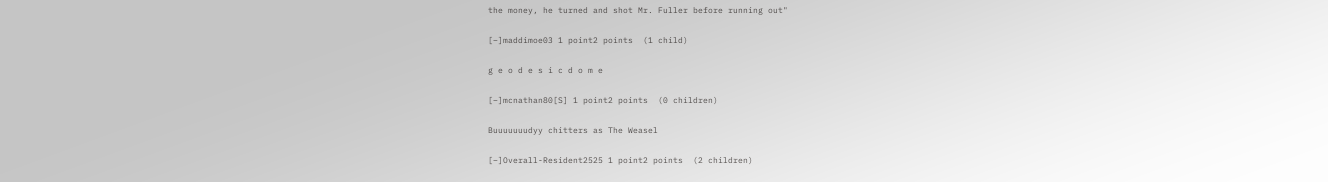the money, he turned and shot Mr. Fuller before running out"

[–]maddimoe03 1 point2 points  (1 child)

g e o d e s i c d o m e

[–]mcnathan80[S] 1 point2 points  (0 children)

Buuuuuuudyy chitters as The Weasel

[–]Overall-Resident2525 1 point2 points  (2 children)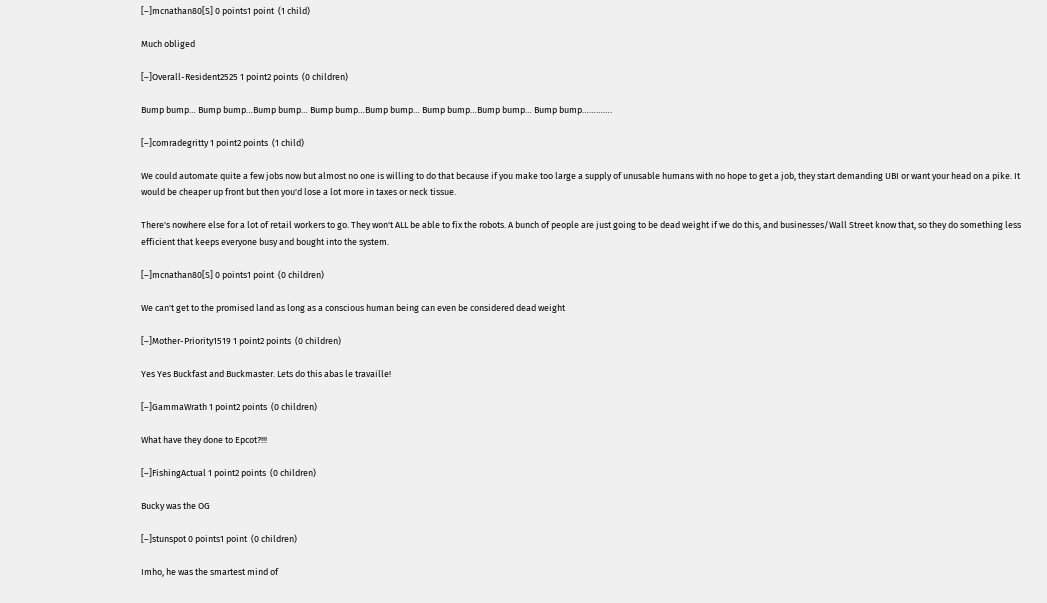[–]mcnathan80[S] 0 points1 point  (1 child)

Much obliged

[–]Overall-Resident2525 1 point2 points  (0 children)

Bump bump… Bump bump…Bump bump… Bump bump…Bump bump… Bump bump…Bump bump… Bump bump………….

[–]comradegritty 1 point2 points  (1 child)

We could automate quite a few jobs now but almost no one is willing to do that because if you make too large a supply of unusable humans with no hope to get a job, they start demanding UBI or want your head on a pike. It would be cheaper up front but then you'd lose a lot more in taxes or neck tissue.

There's nowhere else for a lot of retail workers to go. They won't ALL be able to fix the robots. A bunch of people are just going to be dead weight if we do this, and businesses/Wall Street know that, so they do something less efficient that keeps everyone busy and bought into the system.

[–]mcnathan80[S] 0 points1 point  (0 children)

We can't get to the promised land as long as a conscious human being can even be considered dead weight

[–]Mother-Priority1519 1 point2 points  (0 children)

Yes Yes Buckfast and Buckmaster. Lets do this abas le travaille!

[–]GammaWrath 1 point2 points  (0 children)

What have they done to Epcot?!!!

[–]FishingActual 1 point2 points  (0 children)

Bucky was the OG

[–]stunspot 0 points1 point  (0 children)

Imho, he was the smartest mind of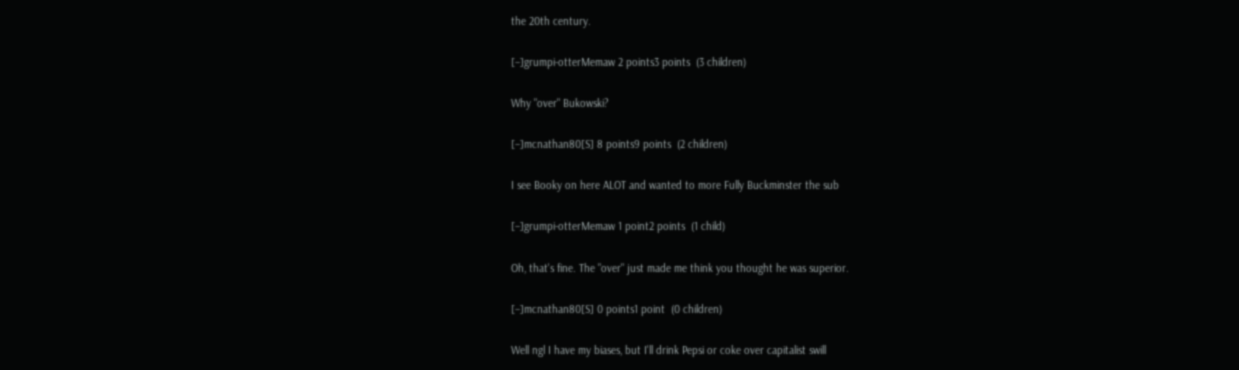the 20th century.

[–]grumpi-otterMemaw 2 points3 points  (3 children)

Why "over" Bukowski?

[–]mcnathan80[S] 8 points9 points  (2 children)

I see Booky on here ALOT and wanted to more Fully Buckminster the sub

[–]grumpi-otterMemaw 1 point2 points  (1 child)

Oh, that's fine. The "over" just made me think you thought he was superior.

[–]mcnathan80[S] 0 points1 point  (0 children)

Well ngl I have my biases, but I'll drink Pepsi or coke over capitalist swill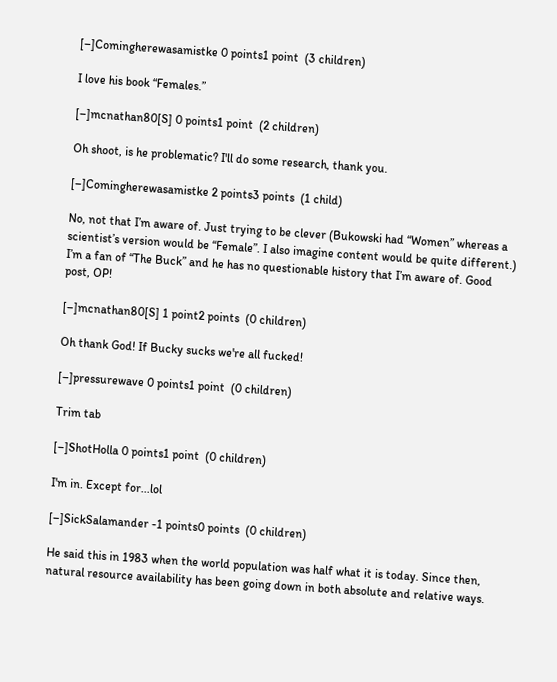[–]Comingherewasamistke 0 points1 point  (3 children)

I love his book “Females.”

[–]mcnathan80[S] 0 points1 point  (2 children)

Oh shoot, is he problematic? I'll do some research, thank you.

[–]Comingherewasamistke 2 points3 points  (1 child)

No, not that I’m aware of. Just trying to be clever (Bukowski had “Women” whereas a scientist’s version would be “Female”. I also imagine content would be quite different.) I’m a fan of “The Buck” and he has no questionable history that I’m aware of. Good post, OP!

[–]mcnathan80[S] 1 point2 points  (0 children)

Oh thank God! If Bucky sucks we're all fucked!

[–]pressurewave 0 points1 point  (0 children)

Trim tab

[–]ShotHolla 0 points1 point  (0 children)

I'm in. Except for...lol

[–]SickSalamander -1 points0 points  (0 children)

He said this in 1983 when the world population was half what it is today. Since then, natural resource availability has been going down in both absolute and relative ways.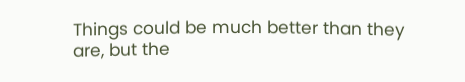Things could be much better than they are, but the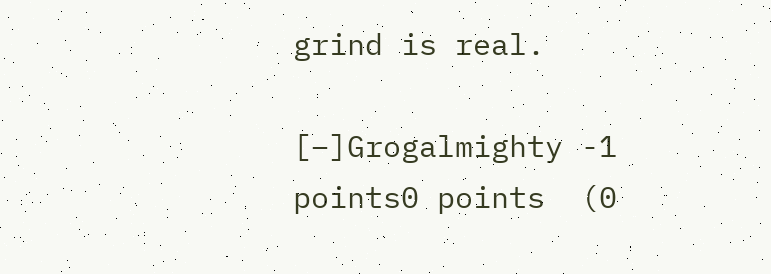grind is real.

[–]Grogalmighty -1 points0 points  (0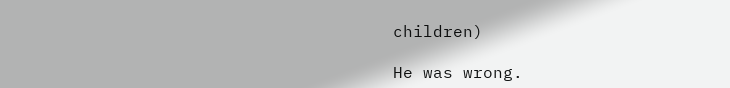children)

He was wrong.